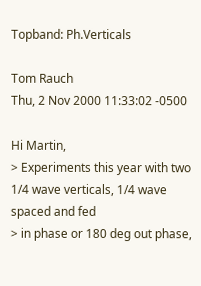Topband: Ph.Verticals

Tom Rauch
Thu, 2 Nov 2000 11:33:02 -0500

Hi Martin,
> Experiments this year with two 1/4 wave verticals, 1/4 wave spaced and fed
> in phase or 180 deg out phase,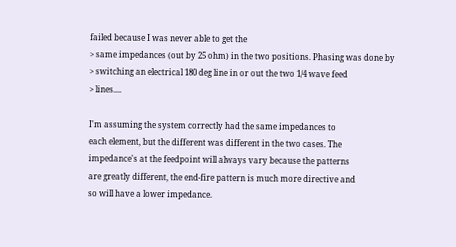failed because I was never able to get the
> same impedances (out by 25 ohm) in the two positions. Phasing was done by
> switching an electrical 180 deg line in or out the two 1/4 wave feed
> lines....

I'm assuming the system correctly had the same impedances to
each element, but the different was different in the two cases. The
impedance's at the feedpoint will always vary because the patterns
are greatly different, the end-fire pattern is much more directive and
so will have a lower impedance.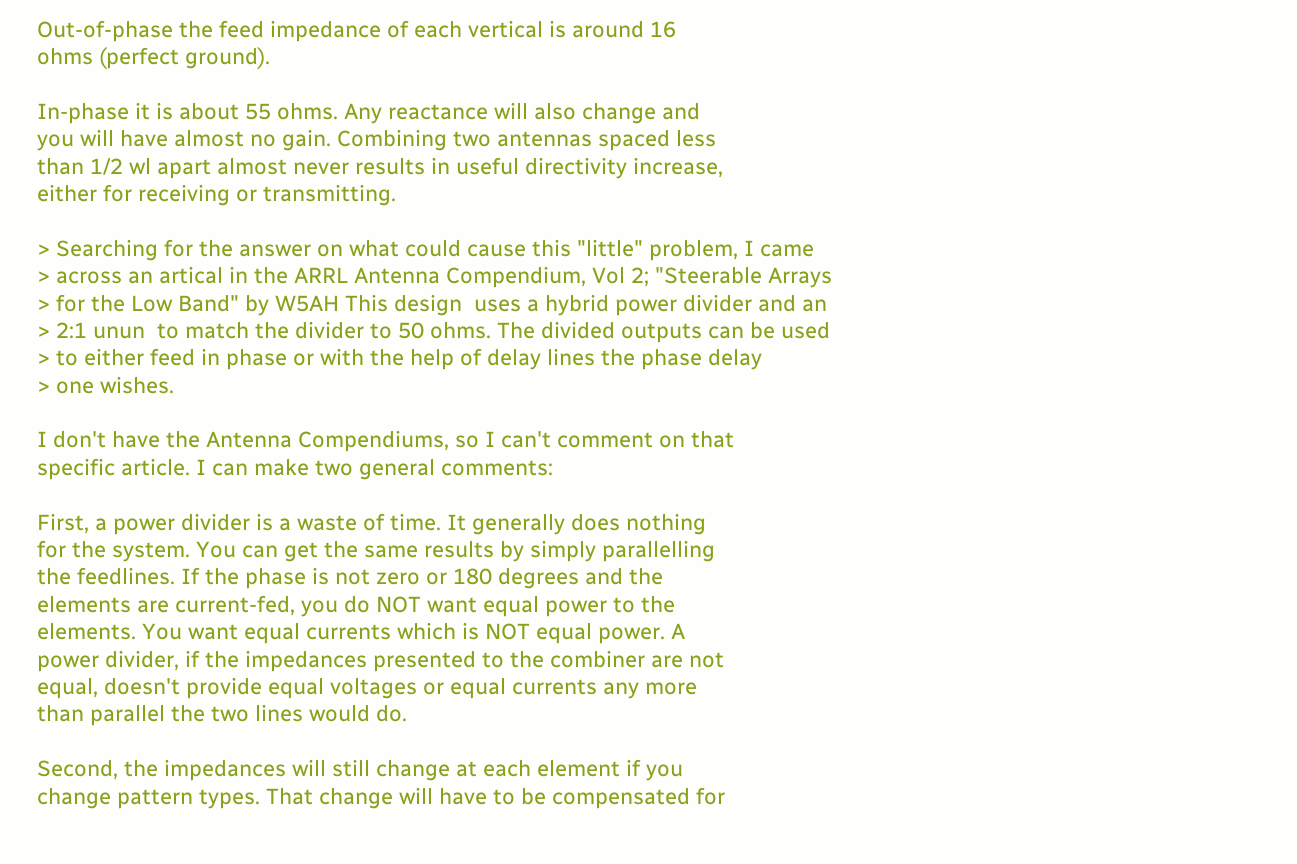Out-of-phase the feed impedance of each vertical is around 16
ohms (perfect ground).

In-phase it is about 55 ohms. Any reactance will also change and
you will have almost no gain. Combining two antennas spaced less
than 1/2 wl apart almost never results in useful directivity increase,
either for receiving or transmitting.

> Searching for the answer on what could cause this "little" problem, I came
> across an artical in the ARRL Antenna Compendium, Vol 2; "Steerable Arrays
> for the Low Band" by W5AH This design  uses a hybrid power divider and an
> 2:1 unun  to match the divider to 50 ohms. The divided outputs can be used
> to either feed in phase or with the help of delay lines the phase delay
> one wishes.

I don't have the Antenna Compendiums, so I can't comment on that
specific article. I can make two general comments:

First, a power divider is a waste of time. It generally does nothing
for the system. You can get the same results by simply parallelling
the feedlines. If the phase is not zero or 180 degrees and the
elements are current-fed, you do NOT want equal power to the
elements. You want equal currents which is NOT equal power. A
power divider, if the impedances presented to the combiner are not
equal, doesn't provide equal voltages or equal currents any more
than parallel the two lines would do.

Second, the impedances will still change at each element if you
change pattern types. That change will have to be compensated for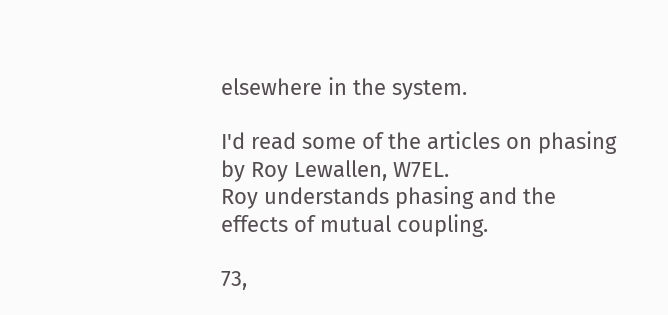elsewhere in the system.

I'd read some of the articles on phasing by Roy Lewallen, W7EL.
Roy understands phasing and the effects of mutual coupling.

73,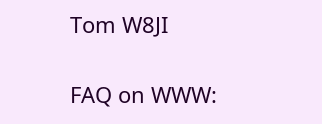Tom W8JI

FAQ on WWW: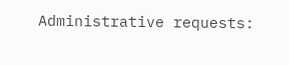Administrative requests: